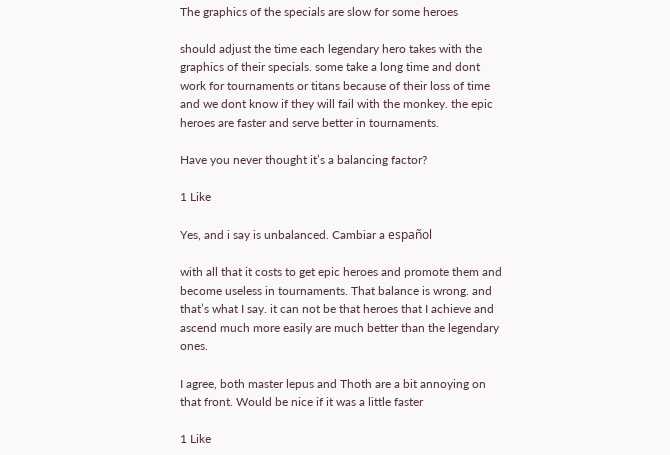The graphics of the specials are slow for some heroes

should adjust the time each legendary hero takes with the graphics of their specials. some take a long time and dont work for tournaments or titans because of their loss of time and we dont know if they will fail with the monkey. the epic heroes are faster and serve better in tournaments.

Have you never thought it’s a balancing factor?

1 Like

Yes, and i say is unbalanced. Cambiar a español

with all that it costs to get epic heroes and promote them and become useless in tournaments. That balance is wrong. and that’s what I say. it can not be that heroes that I achieve and ascend much more easily are much better than the legendary ones.

I agree, both master lepus and Thoth are a bit annoying on that front. Would be nice if it was a little faster

1 Like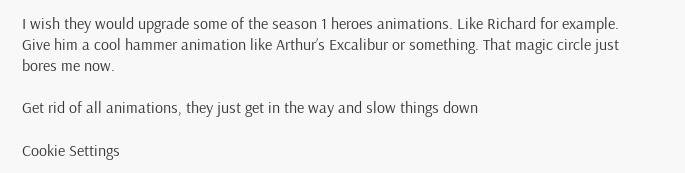I wish they would upgrade some of the season 1 heroes animations. Like Richard for example. Give him a cool hammer animation like Arthur’s Excalibur or something. That magic circle just bores me now.

Get rid of all animations, they just get in the way and slow things down

Cookie Settings